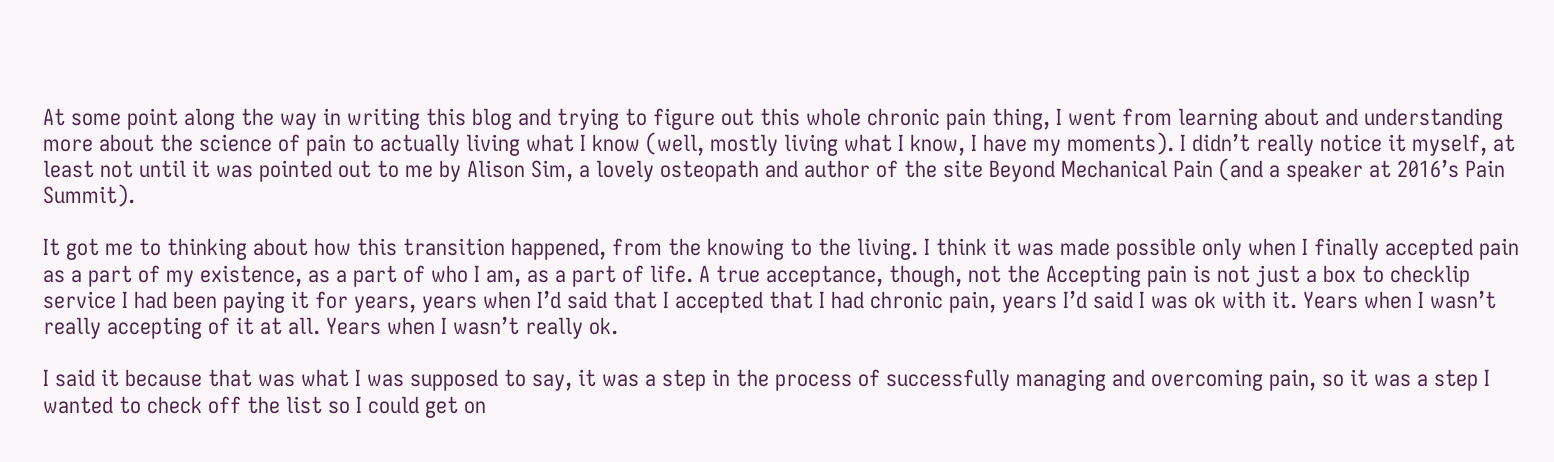At some point along the way in writing this blog and trying to figure out this whole chronic pain thing, I went from learning about and understanding more about the science of pain to actually living what I know (well, mostly living what I know, I have my moments). I didn’t really notice it myself, at least not until it was pointed out to me by Alison Sim, a lovely osteopath and author of the site Beyond Mechanical Pain (and a speaker at 2016’s Pain Summit).

It got me to thinking about how this transition happened, from the knowing to the living. I think it was made possible only when I finally accepted pain as a part of my existence, as a part of who I am, as a part of life. A true acceptance, though, not the Accepting pain is not just a box to checklip service I had been paying it for years, years when I’d said that I accepted that I had chronic pain, years I’d said I was ok with it. Years when I wasn’t really accepting of it at all. Years when I wasn’t really ok.

I said it because that was what I was supposed to say, it was a step in the process of successfully managing and overcoming pain, so it was a step I wanted to check off the list so I could get on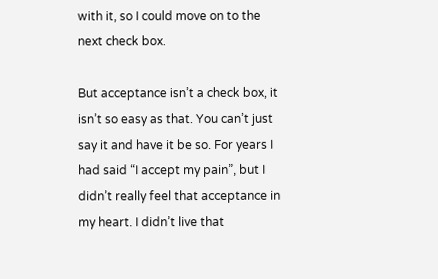with it, so I could move on to the next check box.

But acceptance isn’t a check box, it isn’t so easy as that. You can’t just say it and have it be so. For years I had said “I accept my pain”, but I didn’t really feel that acceptance in my heart. I didn’t live that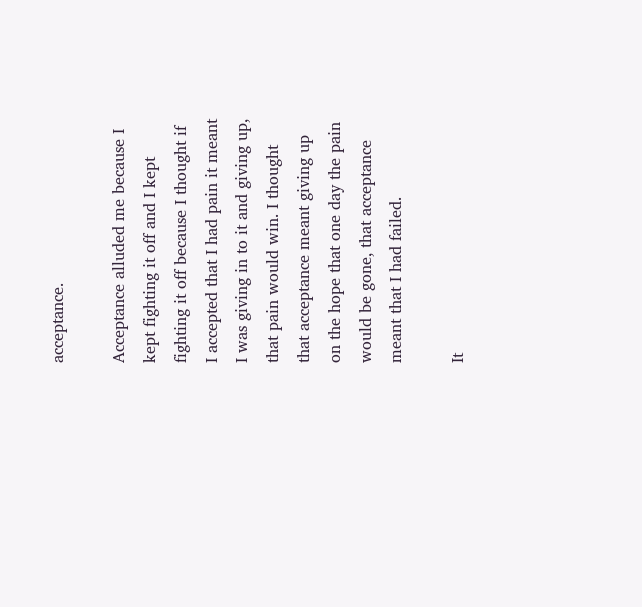acceptance.

Acceptance alluded me because I kept fighting it off and I kept fighting it off because I thought if I accepted that I had pain it meant I was giving in to it and giving up, that pain would win. I thought that acceptance meant giving up on the hope that one day the pain would be gone, that acceptance meant that I had failed.

It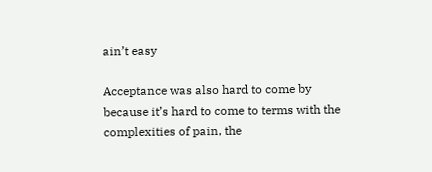ain’t easy

Acceptance was also hard to come by because it’s hard to come to terms with the complexities of pain, the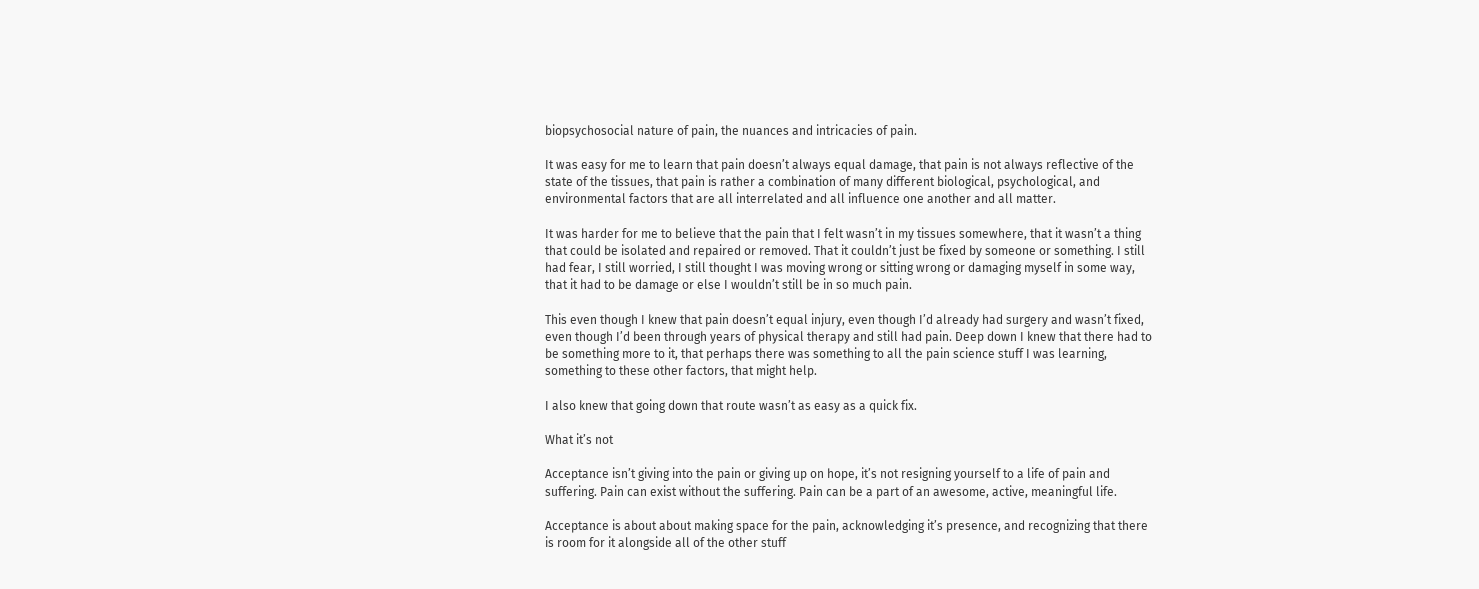biopsychosocial nature of pain, the nuances and intricacies of pain.

It was easy for me to learn that pain doesn’t always equal damage, that pain is not always reflective of the state of the tissues, that pain is rather a combination of many different biological, psychological, and environmental factors that are all interrelated and all influence one another and all matter.

It was harder for me to believe that the pain that I felt wasn’t in my tissues somewhere, that it wasn’t a thing that could be isolated and repaired or removed. That it couldn’t just be fixed by someone or something. I still had fear, I still worried, I still thought I was moving wrong or sitting wrong or damaging myself in some way, that it had to be damage or else I wouldn’t still be in so much pain.

This even though I knew that pain doesn’t equal injury, even though I’d already had surgery and wasn’t fixed, even though I’d been through years of physical therapy and still had pain. Deep down I knew that there had to be something more to it, that perhaps there was something to all the pain science stuff I was learning, something to these other factors, that might help.

I also knew that going down that route wasn’t as easy as a quick fix.

What it’s not

Acceptance isn’t giving into the pain or giving up on hope, it’s not resigning yourself to a life of pain and suffering. Pain can exist without the suffering. Pain can be a part of an awesome, active, meaningful life.

Acceptance is about about making space for the pain, acknowledging it’s presence, and recognizing that there is room for it alongside all of the other stuff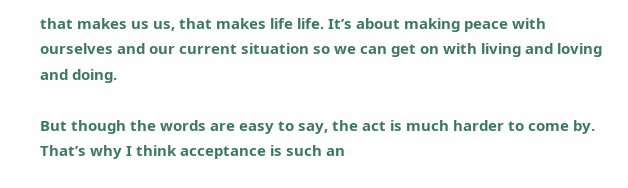that makes us us, that makes life life. It’s about making peace with ourselves and our current situation so we can get on with living and loving and doing.

But though the words are easy to say, the act is much harder to come by. That’s why I think acceptance is such an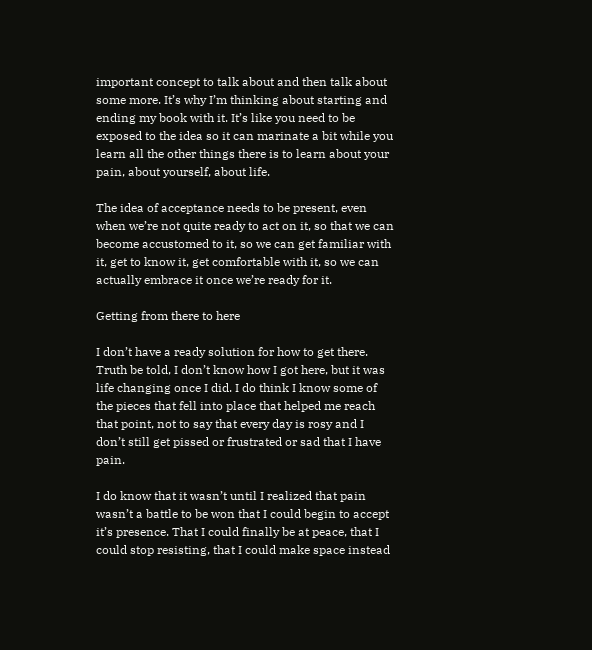important concept to talk about and then talk about some more. It’s why I’m thinking about starting and ending my book with it. It’s like you need to be exposed to the idea so it can marinate a bit while you learn all the other things there is to learn about your pain, about yourself, about life.

The idea of acceptance needs to be present, even when we’re not quite ready to act on it, so that we can become accustomed to it, so we can get familiar with it, get to know it, get comfortable with it, so we can actually embrace it once we’re ready for it.

Getting from there to here

I don’t have a ready solution for how to get there. Truth be told, I don’t know how I got here, but it was life changing once I did. I do think I know some of the pieces that fell into place that helped me reach that point, not to say that every day is rosy and I don’t still get pissed or frustrated or sad that I have pain.

I do know that it wasn’t until I realized that pain wasn’t a battle to be won that I could begin to accept it’s presence. That I could finally be at peace, that I could stop resisting, that I could make space instead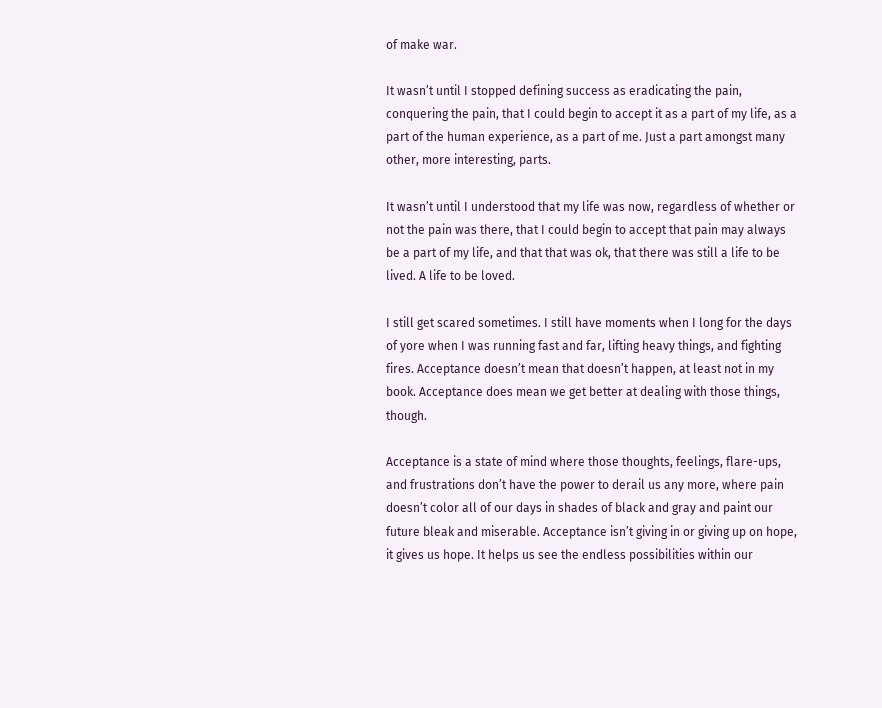of make war.

It wasn’t until I stopped defining success as eradicating the pain, conquering the pain, that I could begin to accept it as a part of my life, as a part of the human experience, as a part of me. Just a part amongst many other, more interesting, parts.

It wasn’t until I understood that my life was now, regardless of whether or not the pain was there, that I could begin to accept that pain may always be a part of my life, and that that was ok, that there was still a life to be lived. A life to be loved.

I still get scared sometimes. I still have moments when I long for the days of yore when I was running fast and far, lifting heavy things, and fighting fires. Acceptance doesn’t mean that doesn’t happen, at least not in my book. Acceptance does mean we get better at dealing with those things, though.

Acceptance is a state of mind where those thoughts, feelings, flare-ups, and frustrations don’t have the power to derail us any more, where pain doesn’t color all of our days in shades of black and gray and paint our future bleak and miserable. Acceptance isn’t giving in or giving up on hope, it gives us hope. It helps us see the endless possibilities within our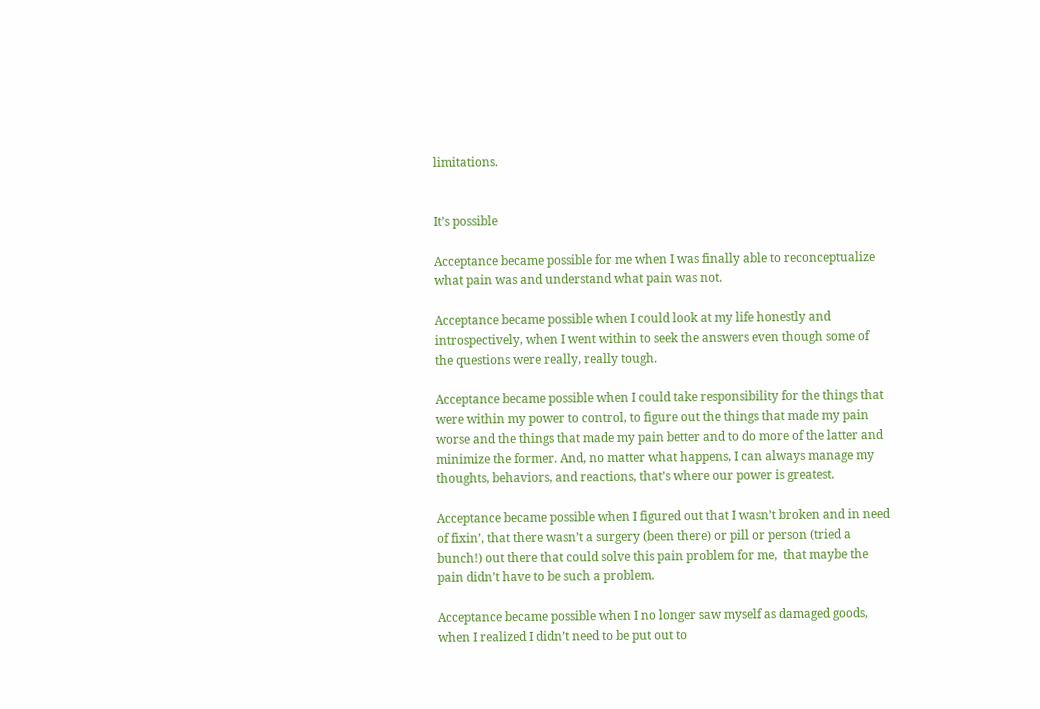limitations.


It’s possible

Acceptance became possible for me when I was finally able to reconceptualize what pain was and understand what pain was not.

Acceptance became possible when I could look at my life honestly and introspectively, when I went within to seek the answers even though some of the questions were really, really tough.

Acceptance became possible when I could take responsibility for the things that were within my power to control, to figure out the things that made my pain worse and the things that made my pain better and to do more of the latter and minimize the former. And, no matter what happens, I can always manage my thoughts, behaviors, and reactions, that’s where our power is greatest.

Acceptance became possible when I figured out that I wasn’t broken and in need of fixin’, that there wasn’t a surgery (been there) or pill or person (tried a bunch!) out there that could solve this pain problem for me,  that maybe the pain didn’t have to be such a problem.

Acceptance became possible when I no longer saw myself as damaged goods, when I realized I didn’t need to be put out to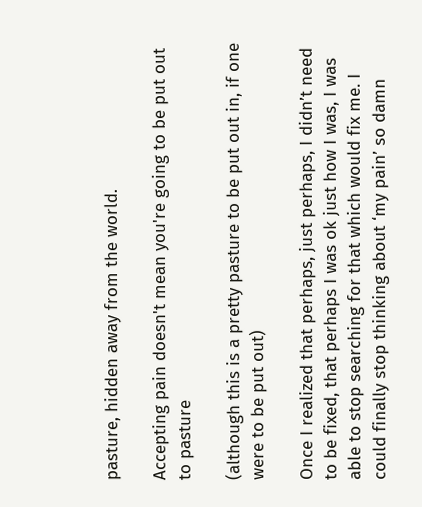pasture, hidden away from the world.

Accepting pain doesn't mean you're going to be put out to pasture

(although this is a pretty pasture to be put out in, if one were to be put out)

Once I realized that perhaps, just perhaps, I didn’t need to be fixed, that perhaps I was ok just how I was, I was able to stop searching for that which would fix me. I could finally stop thinking about ‘my pain’ so damn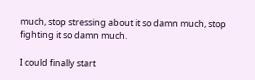much, stop stressing about it so damn much, stop fighting it so damn much.

I could finally start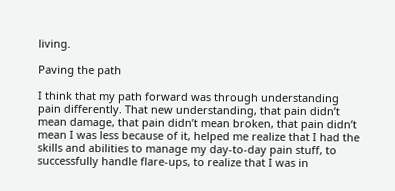living.

Paving the path

I think that my path forward was through understanding pain differently. That new understanding, that pain didn’t mean damage, that pain didn’t mean broken, that pain didn’t mean I was less because of it, helped me realize that I had the skills and abilities to manage my day-to-day pain stuff, to successfully handle flare-ups, to realize that I was in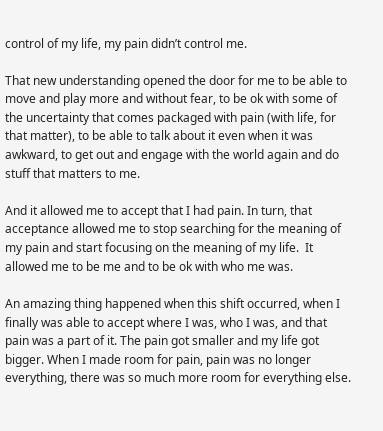control of my life, my pain didn’t control me.

That new understanding opened the door for me to be able to move and play more and without fear, to be ok with some of the uncertainty that comes packaged with pain (with life, for that matter), to be able to talk about it even when it was awkward, to get out and engage with the world again and do stuff that matters to me.

And it allowed me to accept that I had pain. In turn, that acceptance allowed me to stop searching for the meaning of my pain and start focusing on the meaning of my life.  It allowed me to be me and to be ok with who me was.

An amazing thing happened when this shift occurred, when I finally was able to accept where I was, who I was, and that pain was a part of it. The pain got smaller and my life got bigger. When I made room for pain, pain was no longer everything, there was so much more room for everything else.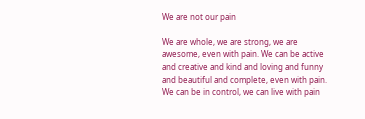We are not our pain

We are whole, we are strong, we are awesome, even with pain. We can be active and creative and kind and loving and funny and beautiful and complete, even with pain. We can be in control, we can live with pain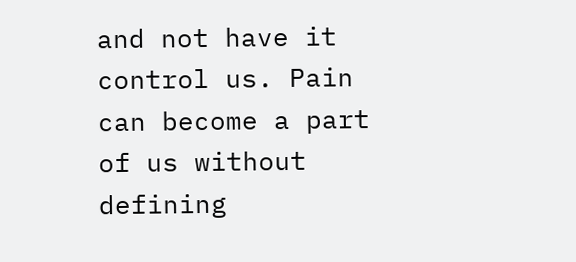and not have it control us. Pain can become a part of us without defining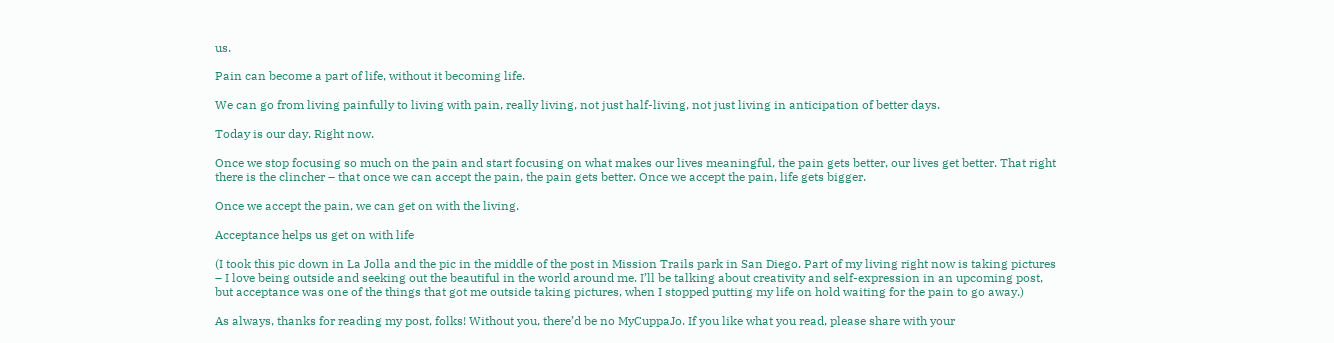us.

Pain can become a part of life, without it becoming life.

We can go from living painfully to living with pain, really living, not just half-living, not just living in anticipation of better days.

Today is our day. Right now.

Once we stop focusing so much on the pain and start focusing on what makes our lives meaningful, the pain gets better, our lives get better. That right there is the clincher – that once we can accept the pain, the pain gets better. Once we accept the pain, life gets bigger.

Once we accept the pain, we can get on with the living.

Acceptance helps us get on with life

(I took this pic down in La Jolla and the pic in the middle of the post in Mission Trails park in San Diego. Part of my living right now is taking pictures – I love being outside and seeking out the beautiful in the world around me. I’ll be talking about creativity and self-expression in an upcoming post, but acceptance was one of the things that got me outside taking pictures, when I stopped putting my life on hold waiting for the pain to go away.)

As always, thanks for reading my post, folks! Without you, there’d be no MyCuppaJo. If you like what you read, please share with your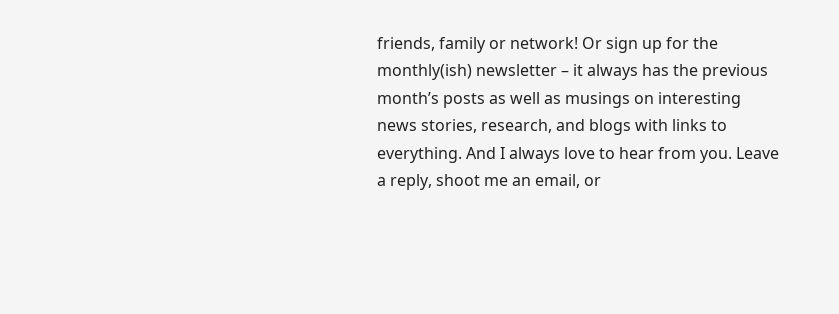friends, family or network! Or sign up for the monthly(ish) newsletter – it always has the previous month’s posts as well as musings on interesting news stories, research, and blogs with links to everything. And I always love to hear from you. Leave a reply, shoot me an email, or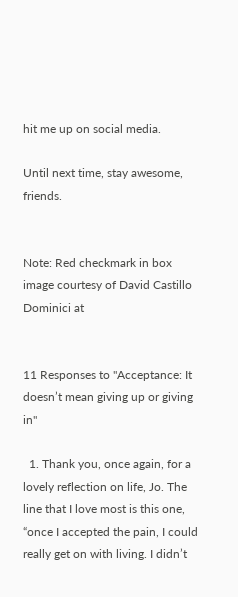hit me up on social media.

Until next time, stay awesome, friends.


Note: Red checkmark in box image courtesy of David Castillo Dominici at


11 Responses to "Acceptance: It doesn’t mean giving up or giving in"

  1. Thank you, once again, for a lovely reflection on life, Jo. The line that I love most is this one, “once I accepted the pain, I could really get on with living. I didn’t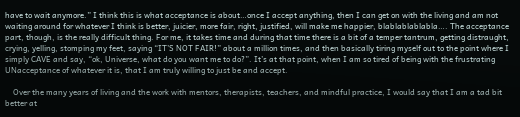have to wait anymore.” I think this is what acceptance is about…once I accept anything, then I can get on with the living and am not waiting around for whatever I think is better, juicier, more fair, right, justified, will make me happier, blablablablabla…. The acceptance part, though, is the really difficult thing. For me, it takes time and during that time there is a bit of a temper tantrum, getting distraught, crying, yelling, stomping my feet, saying “IT’S NOT FAIR!” about a million times, and then basically tiring myself out to the point where I simply CAVE and say, “ok, Universe, what do you want me to do?”. It’s at that point, when I am so tired of being with the frustrating UNacceptance of whatever it is, that I am truly willing to just be and accept.

    Over the many years of living and the work with mentors, therapists, teachers, and mindful practice, I would say that I am a tad bit better at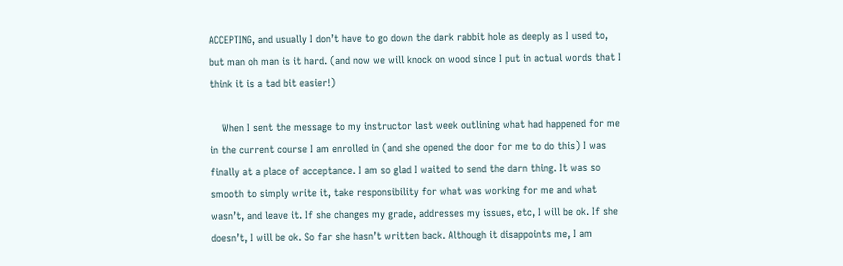ACCEPTING, and usually I don’t have to go down the dark rabbit hole as deeply as I used to, but man oh man is it hard. (and now we will knock on wood since I put in actual words that I think it is a tad bit easier!)

    When I sent the message to my instructor last week outlining what had happened for me in the current course I am enrolled in (and she opened the door for me to do this) I was finally at a place of acceptance. I am so glad I waited to send the darn thing. It was so smooth to simply write it, take responsibility for what was working for me and what wasn’t, and leave it. If she changes my grade, addresses my issues, etc, I will be ok. If she doesn’t, I will be ok. So far she hasn’t written back. Although it disappoints me, I am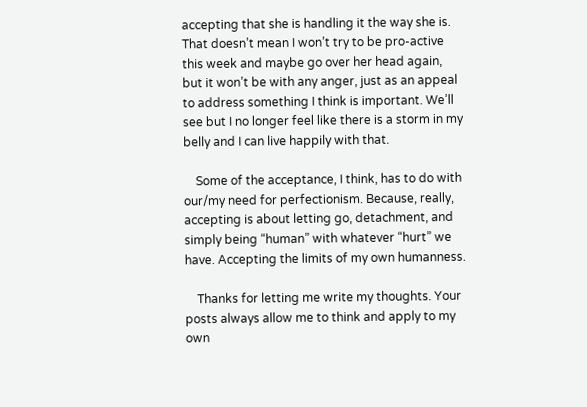accepting that she is handling it the way she is. That doesn’t mean I won’t try to be pro-active this week and maybe go over her head again, but it won’t be with any anger, just as an appeal to address something I think is important. We’ll see but I no longer feel like there is a storm in my belly and I can live happily with that.

    Some of the acceptance, I think, has to do with our/my need for perfectionism. Because, really, accepting is about letting go, detachment, and simply being “human” with whatever “hurt” we have. Accepting the limits of my own humanness.

    Thanks for letting me write my thoughts. Your posts always allow me to think and apply to my own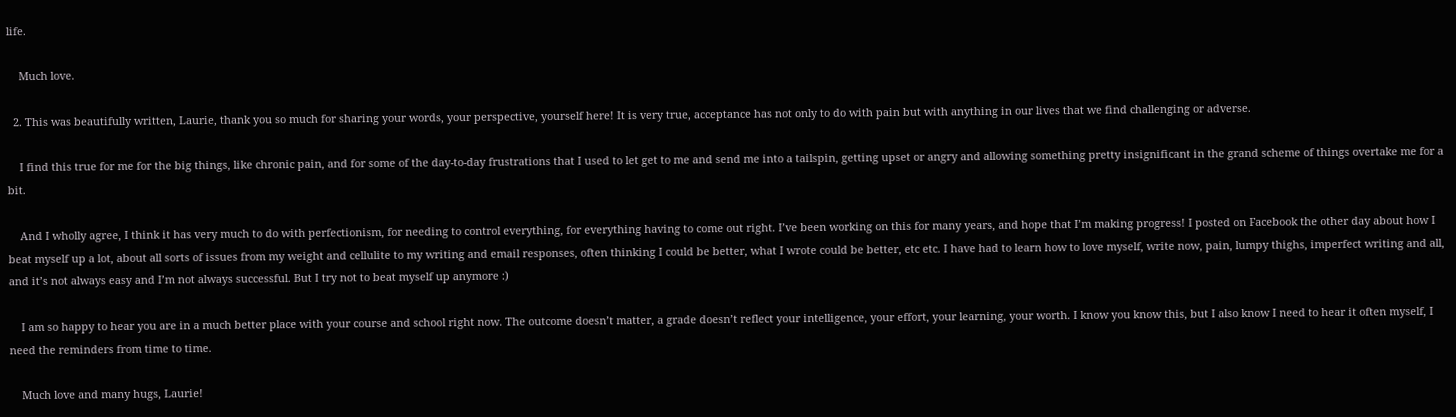life.

    Much love.

  2. This was beautifully written, Laurie, thank you so much for sharing your words, your perspective, yourself here! It is very true, acceptance has not only to do with pain but with anything in our lives that we find challenging or adverse.

    I find this true for me for the big things, like chronic pain, and for some of the day-to-day frustrations that I used to let get to me and send me into a tailspin, getting upset or angry and allowing something pretty insignificant in the grand scheme of things overtake me for a bit.

    And I wholly agree, I think it has very much to do with perfectionism, for needing to control everything, for everything having to come out right. I’ve been working on this for many years, and hope that I’m making progress! I posted on Facebook the other day about how I beat myself up a lot, about all sorts of issues from my weight and cellulite to my writing and email responses, often thinking I could be better, what I wrote could be better, etc etc. I have had to learn how to love myself, write now, pain, lumpy thighs, imperfect writing and all, and it’s not always easy and I’m not always successful. But I try not to beat myself up anymore :)

    I am so happy to hear you are in a much better place with your course and school right now. The outcome doesn’t matter, a grade doesn’t reflect your intelligence, your effort, your learning, your worth. I know you know this, but I also know I need to hear it often myself, I need the reminders from time to time.

    Much love and many hugs, Laurie!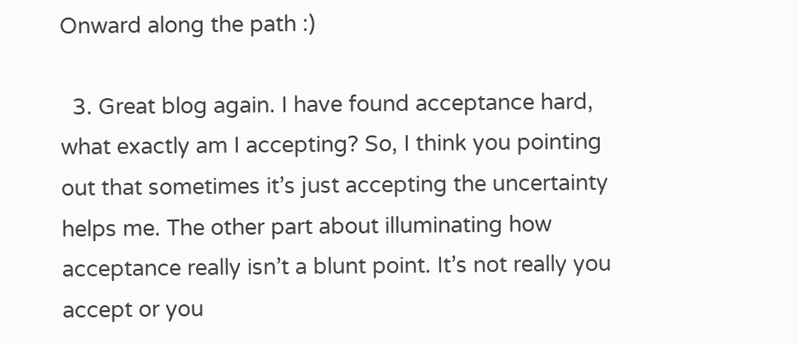Onward along the path :)

  3. Great blog again. I have found acceptance hard, what exactly am I accepting? So, I think you pointing out that sometimes it’s just accepting the uncertainty helps me. The other part about illuminating how acceptance really isn’t a blunt point. It’s not really you accept or you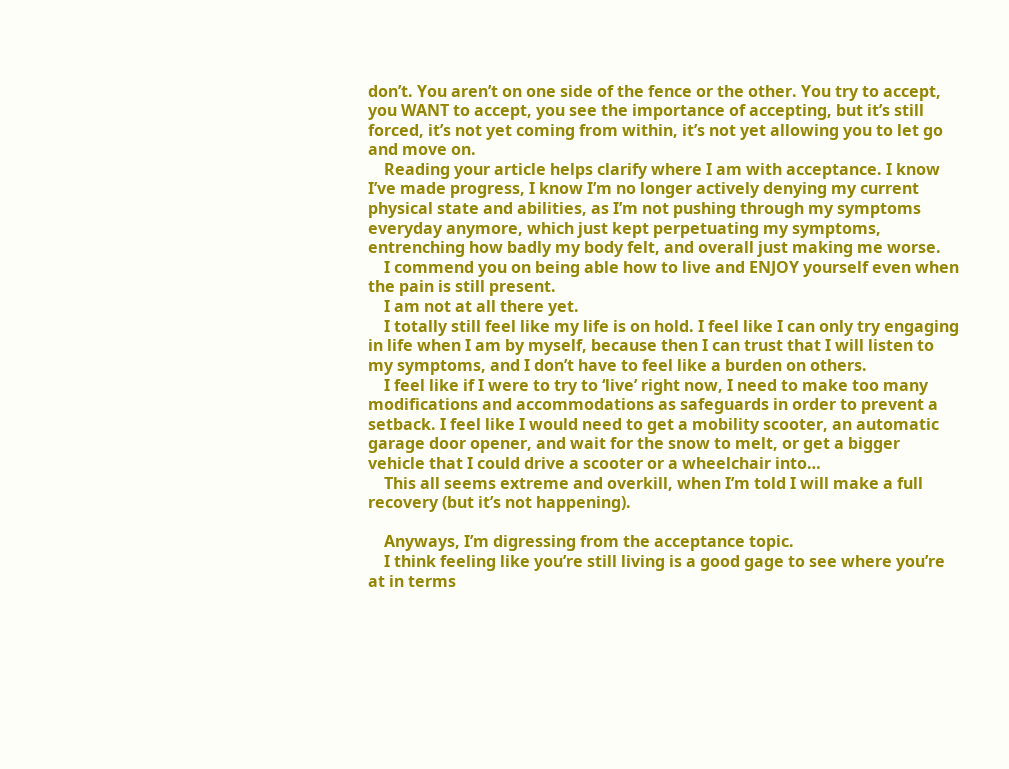don’t. You aren’t on one side of the fence or the other. You try to accept, you WANT to accept, you see the importance of accepting, but it’s still forced, it’s not yet coming from within, it’s not yet allowing you to let go and move on.
    Reading your article helps clarify where I am with acceptance. I know I’ve made progress, I know I’m no longer actively denying my current physical state and abilities, as I’m not pushing through my symptoms everyday anymore, which just kept perpetuating my symptoms, entrenching how badly my body felt, and overall just making me worse.
    I commend you on being able how to live and ENJOY yourself even when the pain is still present.
    I am not at all there yet.
    I totally still feel like my life is on hold. I feel like I can only try engaging in life when I am by myself, because then I can trust that I will listen to my symptoms, and I don’t have to feel like a burden on others.
    I feel like if I were to try to ‘live’ right now, I need to make too many modifications and accommodations as safeguards in order to prevent a setback. I feel like I would need to get a mobility scooter, an automatic garage door opener, and wait for the snow to melt, or get a bigger vehicle that I could drive a scooter or a wheelchair into…
    This all seems extreme and overkill, when I’m told I will make a full recovery (but it’s not happening).

    Anyways, I’m digressing from the acceptance topic.
    I think feeling like you’re still living is a good gage to see where you’re at in terms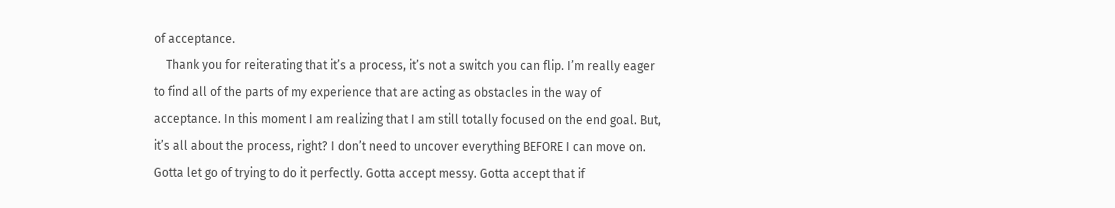of acceptance.
    Thank you for reiterating that it’s a process, it’s not a switch you can flip. I’m really eager to find all of the parts of my experience that are acting as obstacles in the way of acceptance. In this moment I am realizing that I am still totally focused on the end goal. But, it’s all about the process, right? I don’t need to uncover everything BEFORE I can move on. Gotta let go of trying to do it perfectly. Gotta accept messy. Gotta accept that if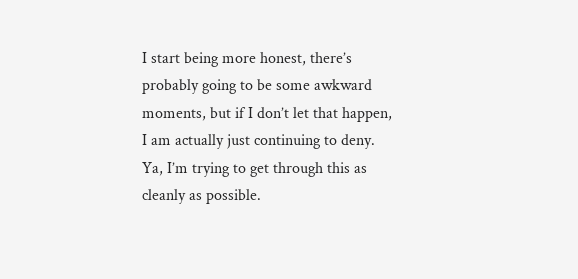I start being more honest, there’s probably going to be some awkward moments, but if I don’t let that happen, I am actually just continuing to deny. Ya, I’m trying to get through this as cleanly as possible.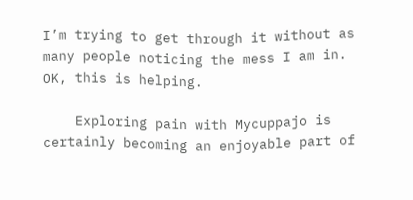I’m trying to get through it without as many people noticing the mess I am in. OK, this is helping.

    Exploring pain with Mycuppajo is certainly becoming an enjoyable part of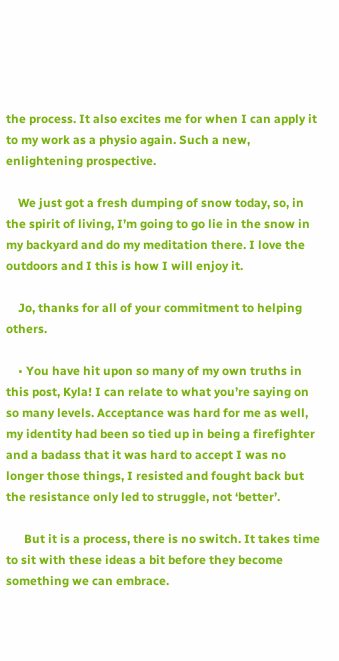the process. It also excites me for when I can apply it to my work as a physio again. Such a new, enlightening prospective.

    We just got a fresh dumping of snow today, so, in the spirit of living, I’m going to go lie in the snow in my backyard and do my meditation there. I love the outdoors and I this is how I will enjoy it.

    Jo, thanks for all of your commitment to helping others.

    • You have hit upon so many of my own truths in this post, Kyla! I can relate to what you’re saying on so many levels. Acceptance was hard for me as well, my identity had been so tied up in being a firefighter and a badass that it was hard to accept I was no longer those things, I resisted and fought back but the resistance only led to struggle, not ‘better’.

      But it is a process, there is no switch. It takes time to sit with these ideas a bit before they become something we can embrace.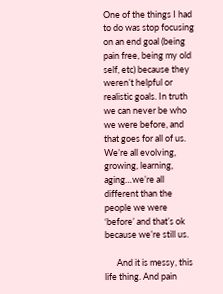One of the things I had to do was stop focusing on an end goal (being pain free, being my old self, etc) because they weren’t helpful or realistic goals. In truth we can never be who we were before, and that goes for all of us. We’re all evolving, growing, learning, aging…we’re all different than the people we were ‘before’ and that’s ok because we’re still us.

      And it is messy, this life thing. And pain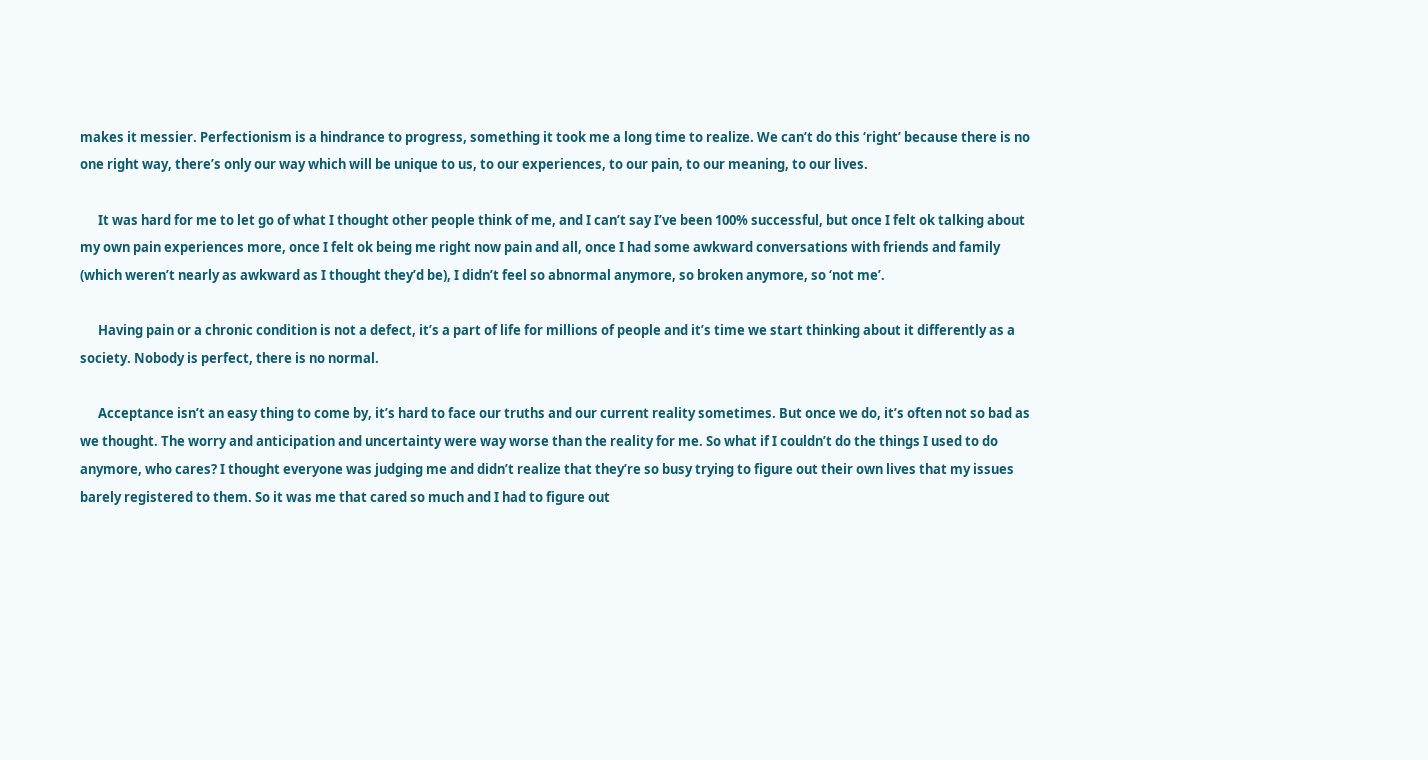makes it messier. Perfectionism is a hindrance to progress, something it took me a long time to realize. We can’t do this ‘right’ because there is no one right way, there’s only our way which will be unique to us, to our experiences, to our pain, to our meaning, to our lives.

      It was hard for me to let go of what I thought other people think of me, and I can’t say I’ve been 100% successful, but once I felt ok talking about my own pain experiences more, once I felt ok being me right now pain and all, once I had some awkward conversations with friends and family (which weren’t nearly as awkward as I thought they’d be), I didn’t feel so abnormal anymore, so broken anymore, so ‘not me’.

      Having pain or a chronic condition is not a defect, it’s a part of life for millions of people and it’s time we start thinking about it differently as a society. Nobody is perfect, there is no normal.

      Acceptance isn’t an easy thing to come by, it’s hard to face our truths and our current reality sometimes. But once we do, it’s often not so bad as we thought. The worry and anticipation and uncertainty were way worse than the reality for me. So what if I couldn’t do the things I used to do anymore, who cares? I thought everyone was judging me and didn’t realize that they’re so busy trying to figure out their own lives that my issues barely registered to them. So it was me that cared so much and I had to figure out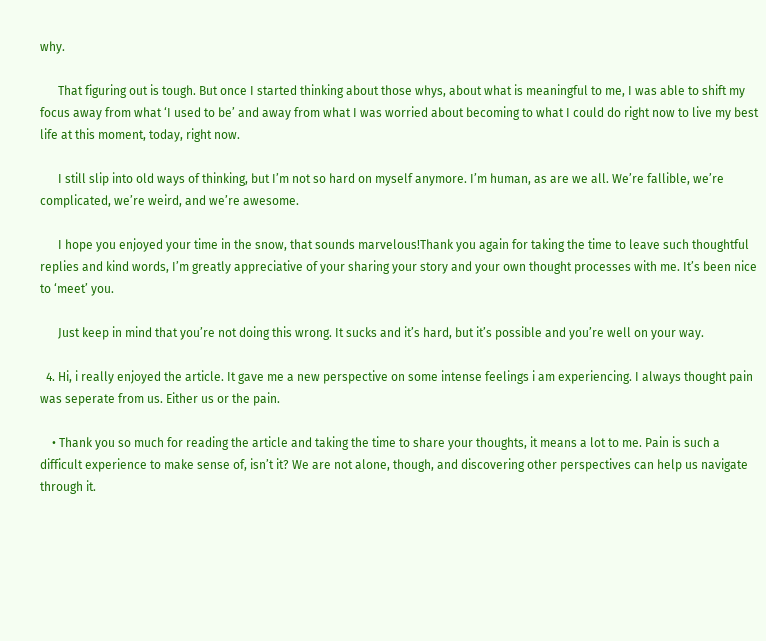why.

      That figuring out is tough. But once I started thinking about those whys, about what is meaningful to me, I was able to shift my focus away from what ‘I used to be’ and away from what I was worried about becoming to what I could do right now to live my best life at this moment, today, right now.

      I still slip into old ways of thinking, but I’m not so hard on myself anymore. I’m human, as are we all. We’re fallible, we’re complicated, we’re weird, and we’re awesome.

      I hope you enjoyed your time in the snow, that sounds marvelous!Thank you again for taking the time to leave such thoughtful replies and kind words, I’m greatly appreciative of your sharing your story and your own thought processes with me. It’s been nice to ‘meet’ you.

      Just keep in mind that you’re not doing this wrong. It sucks and it’s hard, but it’s possible and you’re well on your way.

  4. Hi, i really enjoyed the article. It gave me a new perspective on some intense feelings i am experiencing. I always thought pain was seperate from us. Either us or the pain.

    • Thank you so much for reading the article and taking the time to share your thoughts, it means a lot to me. Pain is such a difficult experience to make sense of, isn’t it? We are not alone, though, and discovering other perspectives can help us navigate through it.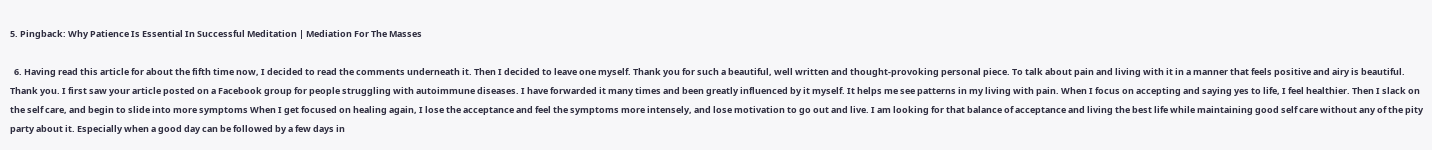5. Pingback: Why Patience Is Essential In Successful Meditation | Mediation For The Masses

  6. Having read this article for about the fifth time now, I decided to read the comments underneath it. Then I decided to leave one myself. Thank you for such a beautiful, well written and thought-provoking personal piece. To talk about pain and living with it in a manner that feels positive and airy is beautiful. Thank you. I first saw your article posted on a Facebook group for people struggling with autoimmune diseases. I have forwarded it many times and been greatly influenced by it myself. It helps me see patterns in my living with pain. When I focus on accepting and saying yes to life, I feel healthier. Then I slack on the self care, and begin to slide into more symptoms When I get focused on healing again, I lose the acceptance and feel the symptoms more intensely, and lose motivation to go out and live. I am looking for that balance of acceptance and living the best life while maintaining good self care without any of the pity party about it. Especially when a good day can be followed by a few days in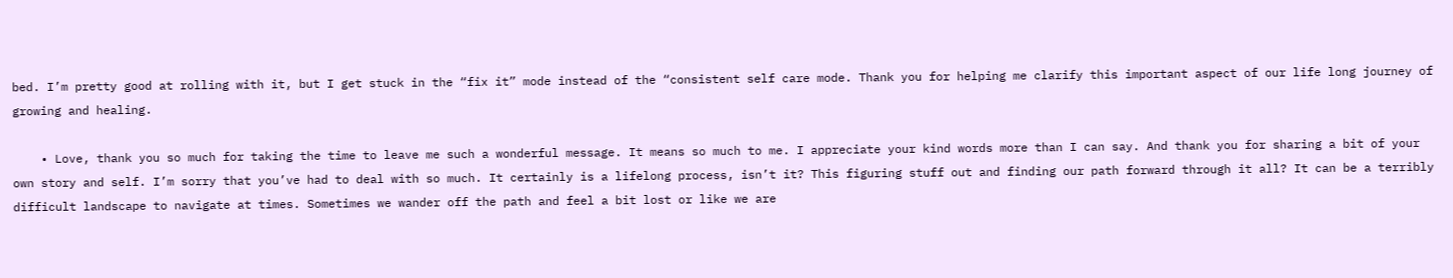bed. I’m pretty good at rolling with it, but I get stuck in the “fix it” mode instead of the “consistent self care mode. Thank you for helping me clarify this important aspect of our life long journey of growing and healing.

    • Love, thank you so much for taking the time to leave me such a wonderful message. It means so much to me. I appreciate your kind words more than I can say. And thank you for sharing a bit of your own story and self. I’m sorry that you’ve had to deal with so much. It certainly is a lifelong process, isn’t it? This figuring stuff out and finding our path forward through it all? It can be a terribly difficult landscape to navigate at times. Sometimes we wander off the path and feel a bit lost or like we are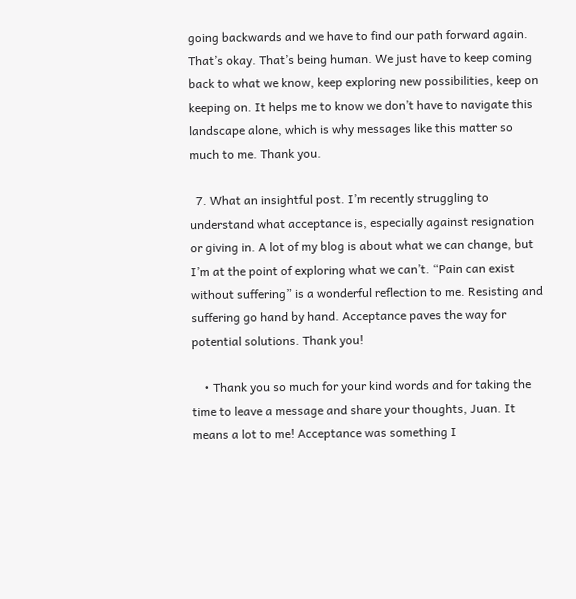going backwards and we have to find our path forward again. That’s okay. That’s being human. We just have to keep coming back to what we know, keep exploring new possibilities, keep on keeping on. It helps me to know we don’t have to navigate this landscape alone, which is why messages like this matter so much to me. Thank you.

  7. What an insightful post. I’m recently struggling to understand what acceptance is, especially against resignation or giving in. A lot of my blog is about what we can change, but I’m at the point of exploring what we can’t. “Pain can exist without suffering” is a wonderful reflection to me. Resisting and suffering go hand by hand. Acceptance paves the way for potential solutions. Thank you!

    • Thank you so much for your kind words and for taking the time to leave a message and share your thoughts, Juan. It means a lot to me! Acceptance was something I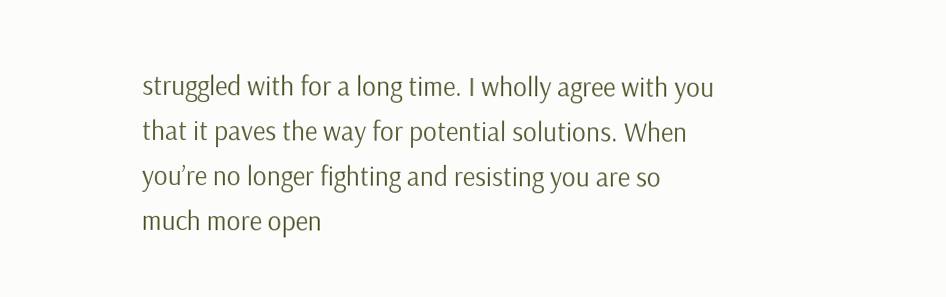struggled with for a long time. I wholly agree with you that it paves the way for potential solutions. When you’re no longer fighting and resisting you are so much more open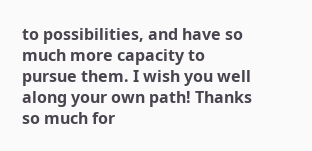to possibilities, and have so much more capacity to pursue them. I wish you well along your own path! Thanks so much for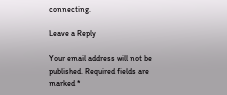connecting.

Leave a Reply

Your email address will not be published. Required fields are marked *